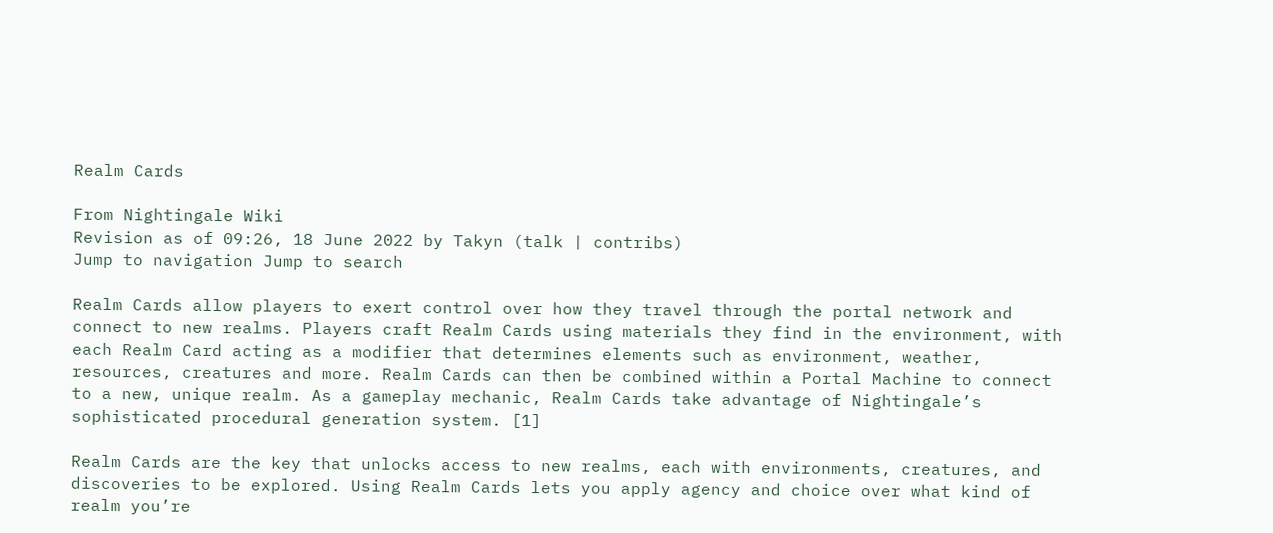Realm Cards

From Nightingale Wiki
Revision as of 09:26, 18 June 2022 by Takyn (talk | contribs)
Jump to navigation Jump to search

Realm Cards allow players to exert control over how they travel through the portal network and connect to new realms. Players craft Realm Cards using materials they find in the environment, with each Realm Card acting as a modifier that determines elements such as environment, weather, resources, creatures and more. Realm Cards can then be combined within a Portal Machine to connect to a new, unique realm. As a gameplay mechanic, Realm Cards take advantage of Nightingale’s sophisticated procedural generation system. [1]

Realm Cards are the key that unlocks access to new realms, each with environments, creatures, and discoveries to be explored. Using Realm Cards lets you apply agency and choice over what kind of realm you’re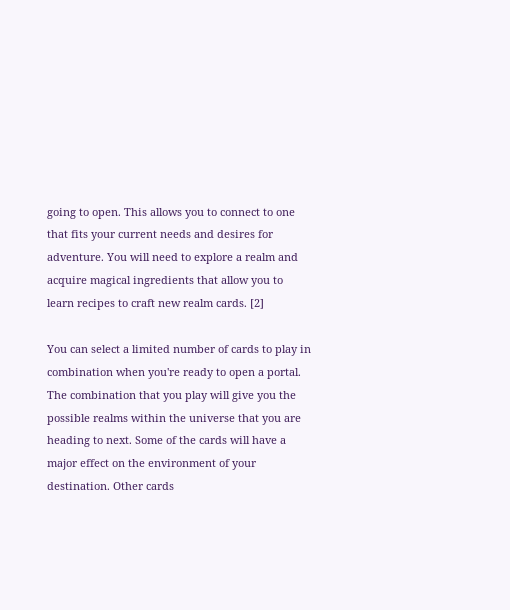going to open. This allows you to connect to one that fits your current needs and desires for adventure. You will need to explore a realm and acquire magical ingredients that allow you to learn recipes to craft new realm cards. [2]

You can select a limited number of cards to play in combination when you're ready to open a portal. The combination that you play will give you the possible realms within the universe that you are heading to next. Some of the cards will have a major effect on the environment of your destination. Other cards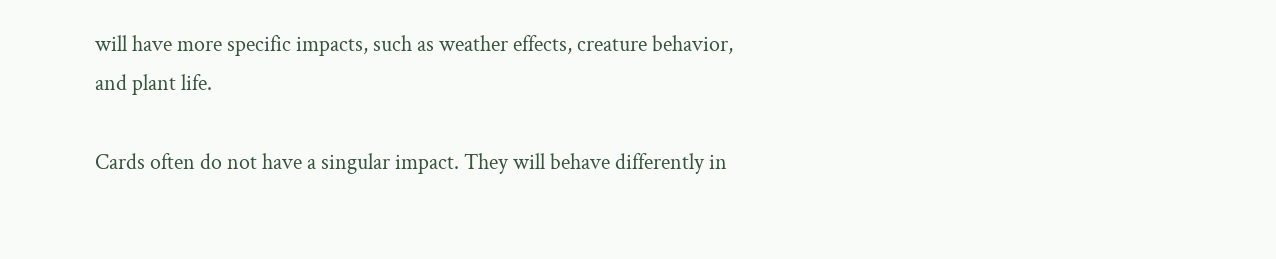will have more specific impacts, such as weather effects, creature behavior, and plant life.

Cards often do not have a singular impact. They will behave differently in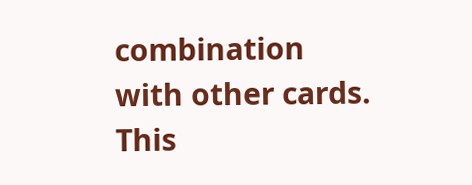combination with other cards. This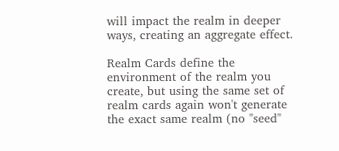will impact the realm in deeper ways, creating an aggregate effect.

Realm Cards define the environment of the realm you create, but using the same set of realm cards again won't generate the exact same realm (no "seed"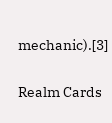mechanic).[3]

Realm Cards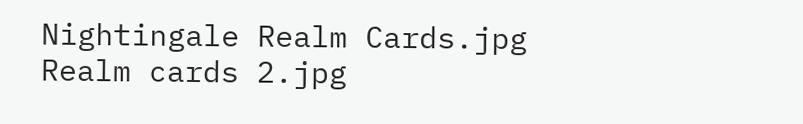Nightingale Realm Cards.jpg Realm cards 2.jpg